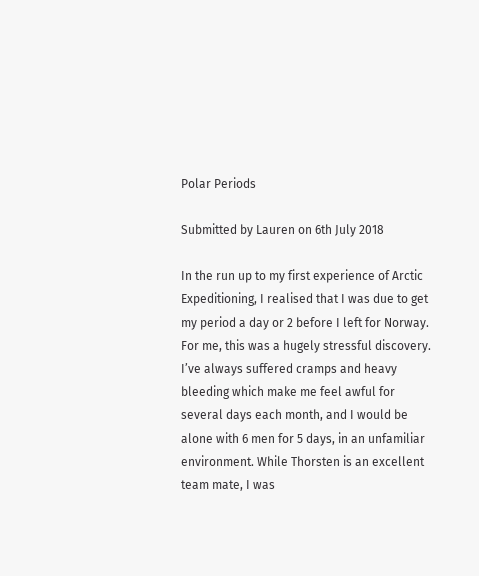Polar Periods

Submitted by Lauren on 6th July 2018

In the run up to my first experience of Arctic Expeditioning, I realised that I was due to get my period a day or 2 before I left for Norway. For me, this was a hugely stressful discovery. I’ve always suffered cramps and heavy bleeding which make me feel awful for several days each month, and I would be alone with 6 men for 5 days, in an unfamiliar environment. While Thorsten is an excellent team mate, I was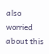also worried about this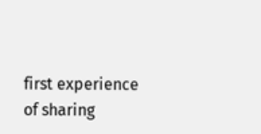first experience of sharing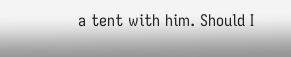a tent with him. Should I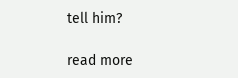tell him?

read more